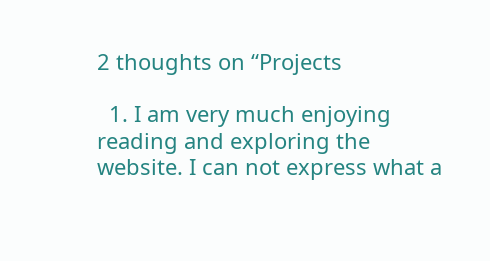2 thoughts on “Projects

  1. I am very much enjoying reading and exploring the website. I can not express what a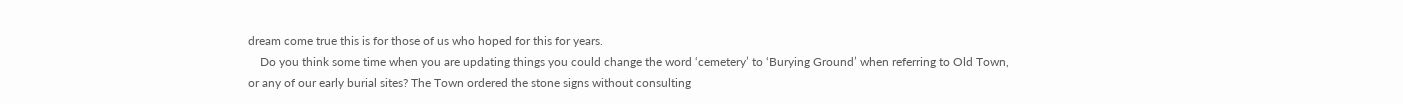dream come true this is for those of us who hoped for this for years.
    Do you think some time when you are updating things you could change the word ‘cemetery’ to ‘Burying Ground’ when referring to Old Town, or any of our early burial sites? The Town ordered the stone signs without consulting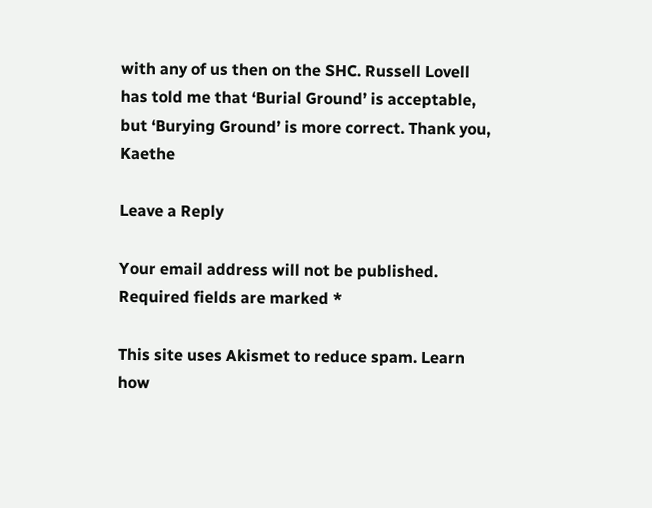with any of us then on the SHC. Russell Lovell has told me that ‘Burial Ground’ is acceptable, but ‘Burying Ground’ is more correct. Thank you, Kaethe

Leave a Reply

Your email address will not be published. Required fields are marked *

This site uses Akismet to reduce spam. Learn how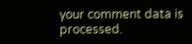your comment data is processed.